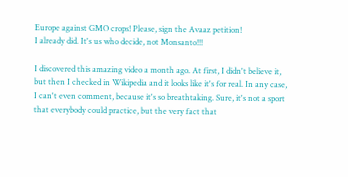Europe against GMO crops! Please, sign the Avaaz petition!
I already did. It's us who decide, not Monsanto!!!

I discovered this amazing video a month ago. At first, I didn't believe it, but then I checked in Wikipedia and it looks like it's for real. In any case, I can't even comment, because it's so breathtaking. Sure, it's not a sport that everybody could practice, but the very fact that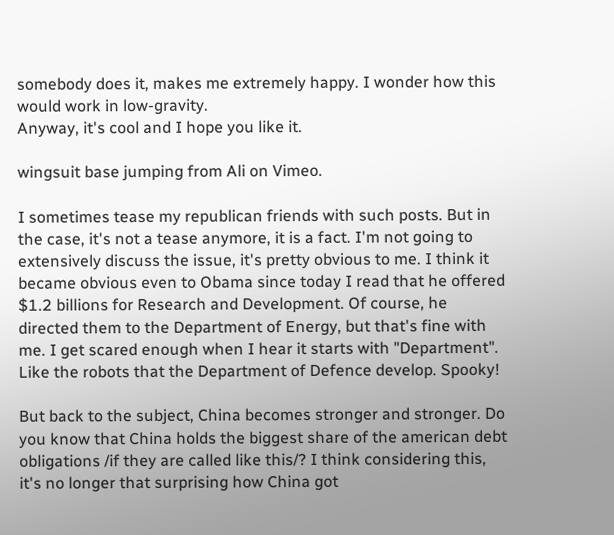somebody does it, makes me extremely happy. I wonder how this would work in low-gravity.
Anyway, it's cool and I hope you like it.

wingsuit base jumping from Ali on Vimeo.

I sometimes tease my republican friends with such posts. But in the case, it's not a tease anymore, it is a fact. I'm not going to extensively discuss the issue, it's pretty obvious to me. I think it became obvious even to Obama since today I read that he offered $1.2 billions for Research and Development. Of course, he directed them to the Department of Energy, but that's fine with me. I get scared enough when I hear it starts with "Department". Like the robots that the Department of Defence develop. Spooky!

But back to the subject, China becomes stronger and stronger. Do you know that China holds the biggest share of the american debt obligations /if they are called like this/? I think considering this, it's no longer that surprising how China got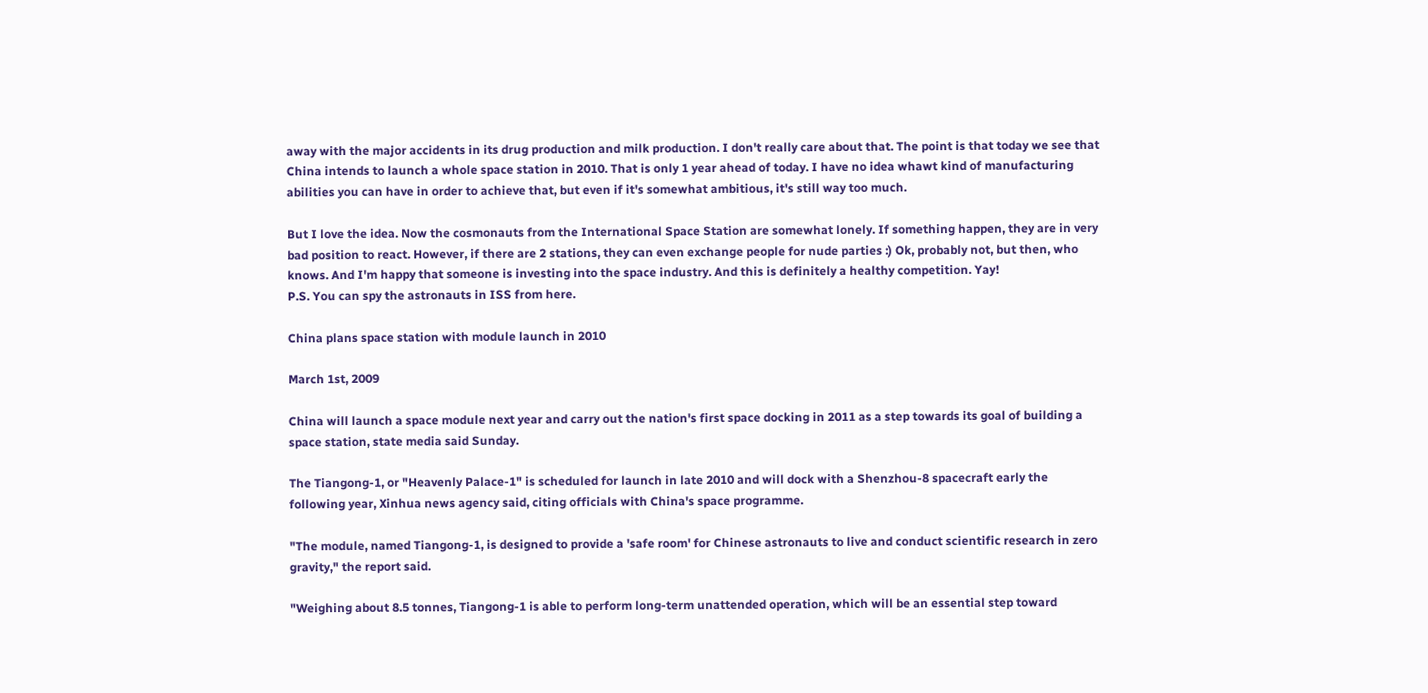away with the major accidents in its drug production and milk production. I don't really care about that. The point is that today we see that China intends to launch a whole space station in 2010. That is only 1 year ahead of today. I have no idea whawt kind of manufacturing abilities you can have in order to achieve that, but even if it's somewhat ambitious, it's still way too much.

But I love the idea. Now the cosmonauts from the International Space Station are somewhat lonely. If something happen, they are in very bad position to react. However, if there are 2 stations, they can even exchange people for nude parties :) Ok, probably not, but then, who knows. And I'm happy that someone is investing into the space industry. And this is definitely a healthy competition. Yay!
P.S. You can spy the astronauts in ISS from here.

China plans space station with module launch in 2010

March 1st, 2009

China will launch a space module next year and carry out the nation's first space docking in 2011 as a step towards its goal of building a space station, state media said Sunday.

The Tiangong-1, or "Heavenly Palace-1" is scheduled for launch in late 2010 and will dock with a Shenzhou-8 spacecraft early the following year, Xinhua news agency said, citing officials with China's space programme.

"The module, named Tiangong-1, is designed to provide a 'safe room' for Chinese astronauts to live and conduct scientific research in zero gravity," the report said.

"Weighing about 8.5 tonnes, Tiangong-1 is able to perform long-term unattended operation, which will be an essential step toward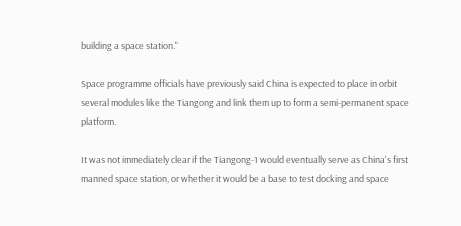building a space station."

Space programme officials have previously said China is expected to place in orbit several modules like the Tiangong and link them up to form a semi-permanent space platform.

It was not immediately clear if the Tiangong-1 would eventually serve as China's first manned space station, or whether it would be a base to test docking and space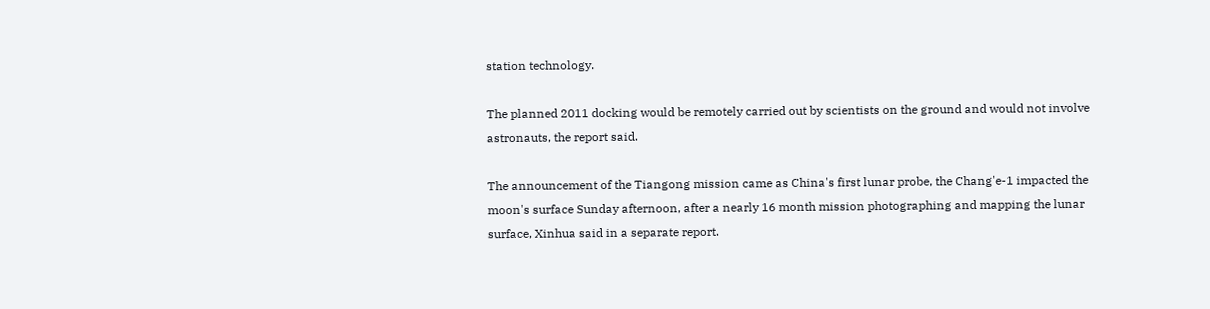station technology.

The planned 2011 docking would be remotely carried out by scientists on the ground and would not involve astronauts, the report said.

The announcement of the Tiangong mission came as China's first lunar probe, the Chang'e-1 impacted the moon's surface Sunday afternoon, after a nearly 16 month mission photographing and mapping the lunar surface, Xinhua said in a separate report.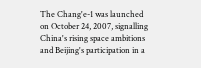The Chang'e-1 was launched on October 24, 2007, signalling China's rising space ambitions and Beijing's participation in a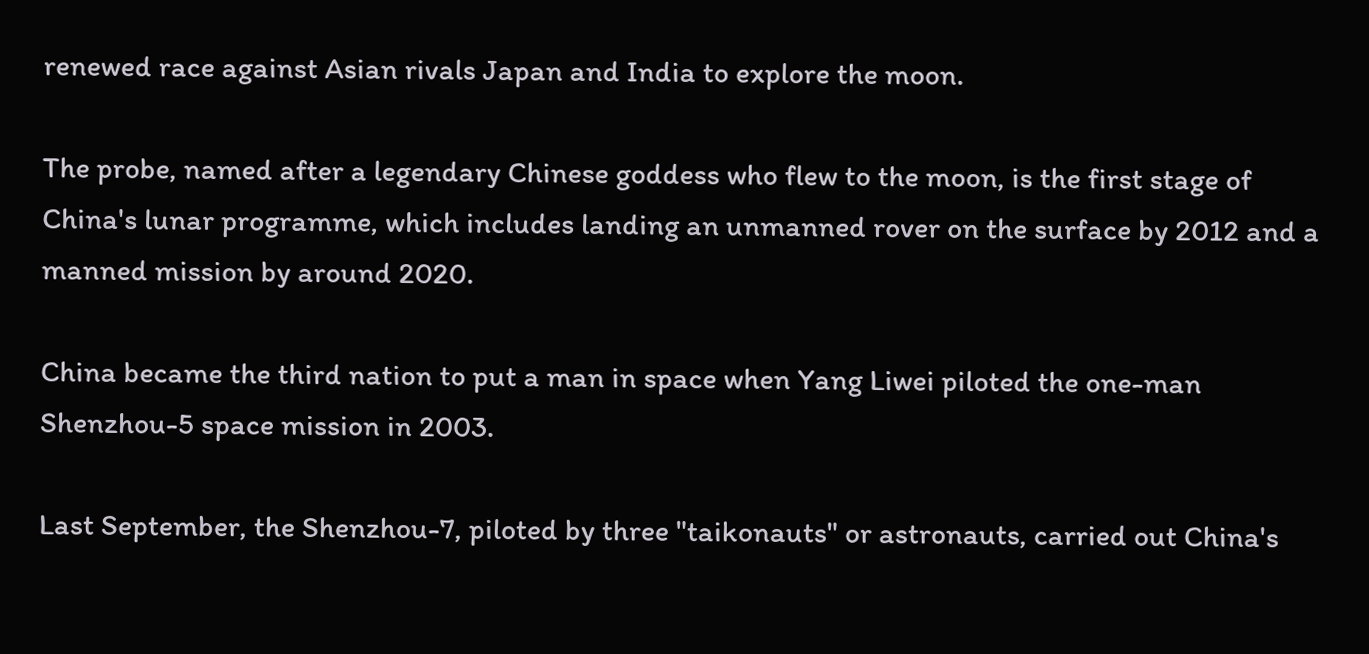renewed race against Asian rivals Japan and India to explore the moon.

The probe, named after a legendary Chinese goddess who flew to the moon, is the first stage of China's lunar programme, which includes landing an unmanned rover on the surface by 2012 and a manned mission by around 2020.

China became the third nation to put a man in space when Yang Liwei piloted the one-man Shenzhou-5 space mission in 2003.

Last September, the Shenzhou-7, piloted by three "taikonauts" or astronauts, carried out China's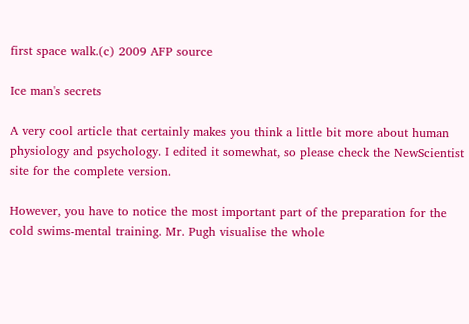first space walk.(c) 2009 AFP source

Ice man's secrets

A very cool article that certainly makes you think a little bit more about human physiology and psychology. I edited it somewhat, so please check the NewScientist site for the complete version.

However, you have to notice the most important part of the preparation for the cold swims-mental training. Mr. Pugh visualise the whole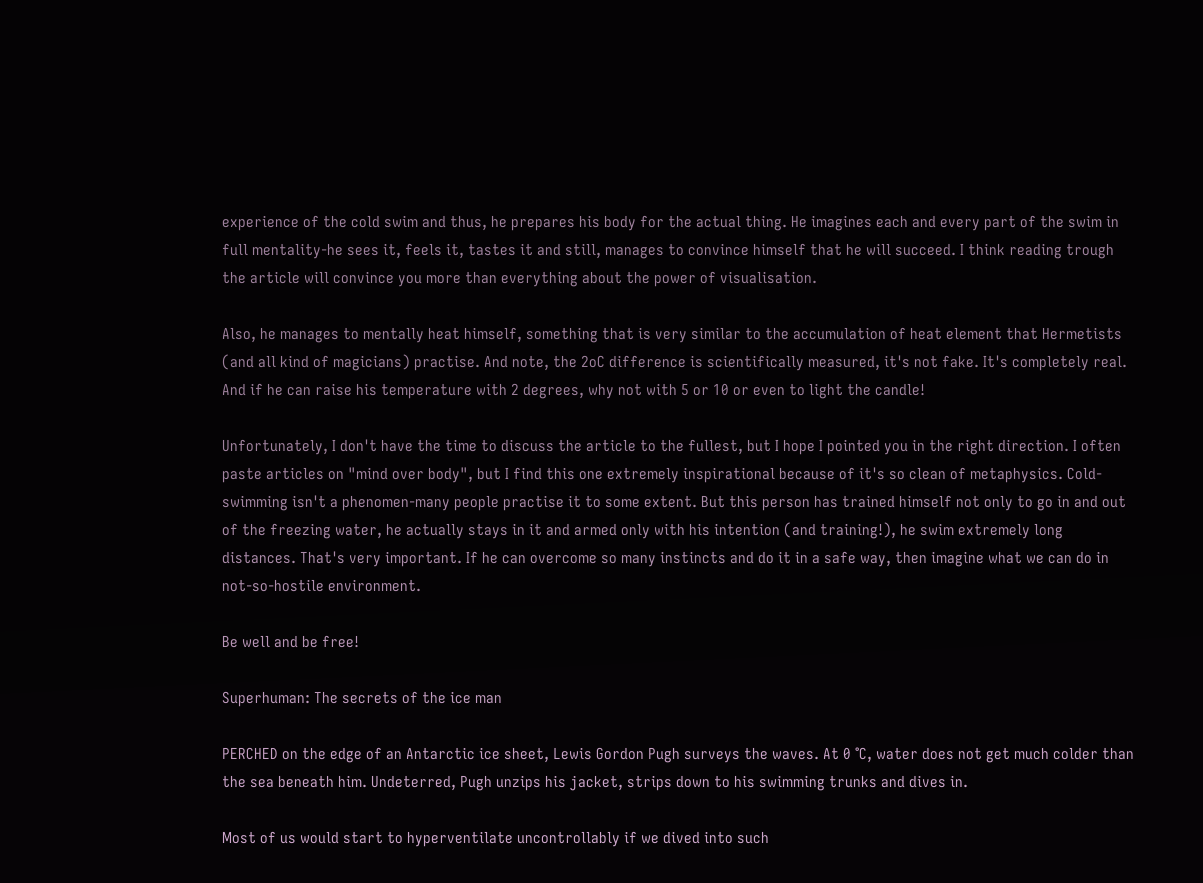experience of the cold swim and thus, he prepares his body for the actual thing. He imagines each and every part of the swim in full mentality-he sees it, feels it, tastes it and still, manages to convince himself that he will succeed. I think reading trough the article will convince you more than everything about the power of visualisation.

Also, he manages to mentally heat himself, something that is very similar to the accumulation of heat element that Hermetists (and all kind of magicians) practise. And note, the 2oC difference is scientifically measured, it's not fake. It's completely real. And if he can raise his temperature with 2 degrees, why not with 5 or 10 or even to light the candle!

Unfortunately, I don't have the time to discuss the article to the fullest, but I hope I pointed you in the right direction. I often paste articles on "mind over body", but I find this one extremely inspirational because of it's so clean of metaphysics. Cold-swimming isn't a phenomen-many people practise it to some extent. But this person has trained himself not only to go in and out of the freezing water, he actually stays in it and armed only with his intention (and training!), he swim extremely long distances. That's very important. If he can overcome so many instincts and do it in a safe way, then imagine what we can do in not-so-hostile environment.

Be well and be free!

Superhuman: The secrets of the ice man

PERCHED on the edge of an Antarctic ice sheet, Lewis Gordon Pugh surveys the waves. At 0 °C, water does not get much colder than the sea beneath him. Undeterred, Pugh unzips his jacket, strips down to his swimming trunks and dives in.

Most of us would start to hyperventilate uncontrollably if we dived into such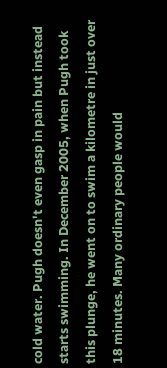cold water. Pugh doesn't even gasp in pain but instead starts swimming. In December 2005, when Pugh took this plunge, he went on to swim a kilometre in just over 18 minutes. Many ordinary people would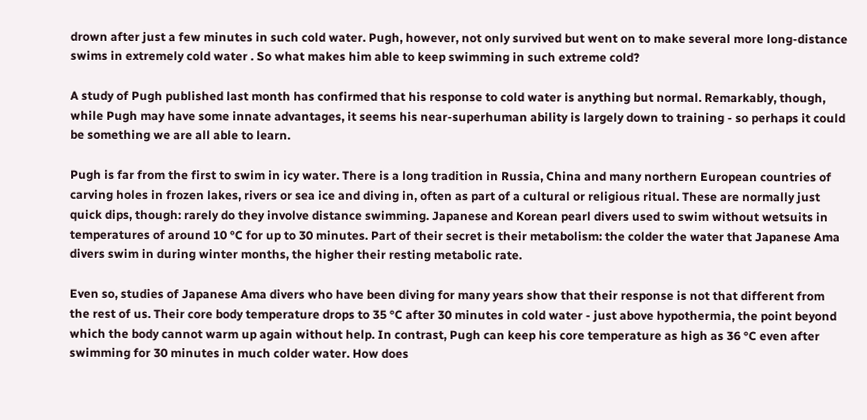drown after just a few minutes in such cold water. Pugh, however, not only survived but went on to make several more long-distance swims in extremely cold water . So what makes him able to keep swimming in such extreme cold?

A study of Pugh published last month has confirmed that his response to cold water is anything but normal. Remarkably, though, while Pugh may have some innate advantages, it seems his near-superhuman ability is largely down to training - so perhaps it could be something we are all able to learn.

Pugh is far from the first to swim in icy water. There is a long tradition in Russia, China and many northern European countries of carving holes in frozen lakes, rivers or sea ice and diving in, often as part of a cultural or religious ritual. These are normally just quick dips, though: rarely do they involve distance swimming. Japanese and Korean pearl divers used to swim without wetsuits in temperatures of around 10 °C for up to 30 minutes. Part of their secret is their metabolism: the colder the water that Japanese Ama divers swim in during winter months, the higher their resting metabolic rate.

Even so, studies of Japanese Ama divers who have been diving for many years show that their response is not that different from the rest of us. Their core body temperature drops to 35 °C after 30 minutes in cold water - just above hypothermia, the point beyond which the body cannot warm up again without help. In contrast, Pugh can keep his core temperature as high as 36 °C even after swimming for 30 minutes in much colder water. How does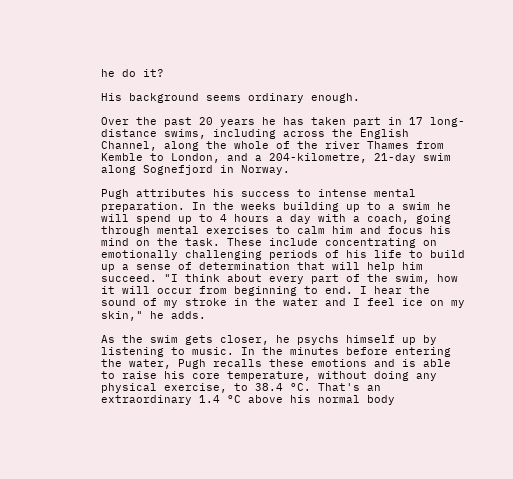he do it?

His background seems ordinary enough.

Over the past 20 years he has taken part in 17 long-distance swims, including across the English Channel, along the whole of the river Thames from Kemble to London, and a 204-kilometre, 21-day swim along Sognefjord in Norway.

Pugh attributes his success to intense mental preparation. In the weeks building up to a swim he will spend up to 4 hours a day with a coach, going through mental exercises to calm him and focus his mind on the task. These include concentrating on emotionally challenging periods of his life to build up a sense of determination that will help him succeed. "I think about every part of the swim, how it will occur from beginning to end. I hear the sound of my stroke in the water and I feel ice on my skin," he adds.

As the swim gets closer, he psychs himself up by listening to music. In the minutes before entering the water, Pugh recalls these emotions and is able to raise his core temperature, without doing any physical exercise, to 38.4 °C. That's an extraordinary 1.4 °C above his normal body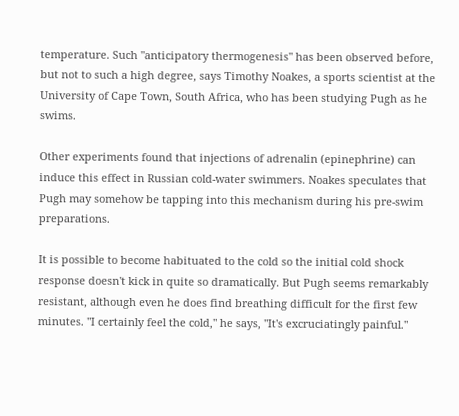temperature. Such "anticipatory thermogenesis" has been observed before, but not to such a high degree, says Timothy Noakes, a sports scientist at the University of Cape Town, South Africa, who has been studying Pugh as he swims.

Other experiments found that injections of adrenalin (epinephrine) can induce this effect in Russian cold-water swimmers. Noakes speculates that Pugh may somehow be tapping into this mechanism during his pre-swim preparations.

It is possible to become habituated to the cold so the initial cold shock response doesn't kick in quite so dramatically. But Pugh seems remarkably resistant, although even he does find breathing difficult for the first few minutes. "I certainly feel the cold," he says, "It's excruciatingly painful."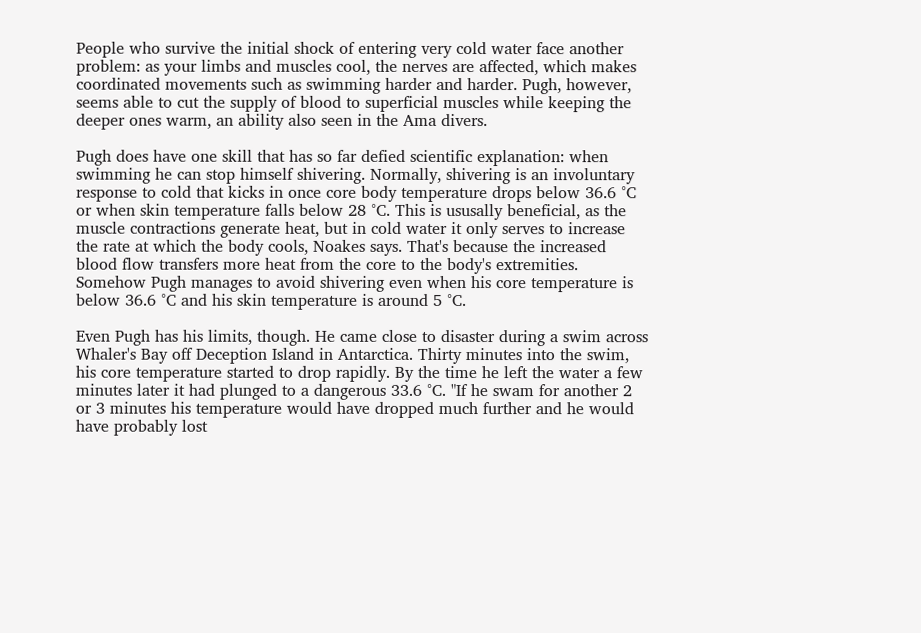People who survive the initial shock of entering very cold water face another problem: as your limbs and muscles cool, the nerves are affected, which makes coordinated movements such as swimming harder and harder. Pugh, however, seems able to cut the supply of blood to superficial muscles while keeping the deeper ones warm, an ability also seen in the Ama divers.

Pugh does have one skill that has so far defied scientific explanation: when swimming he can stop himself shivering. Normally, shivering is an involuntary response to cold that kicks in once core body temperature drops below 36.6 °C or when skin temperature falls below 28 °C. This is ususally beneficial, as the muscle contractions generate heat, but in cold water it only serves to increase the rate at which the body cools, Noakes says. That's because the increased blood flow transfers more heat from the core to the body's extremities. Somehow Pugh manages to avoid shivering even when his core temperature is below 36.6 °C and his skin temperature is around 5 °C.

Even Pugh has his limits, though. He came close to disaster during a swim across Whaler's Bay off Deception Island in Antarctica. Thirty minutes into the swim, his core temperature started to drop rapidly. By the time he left the water a few minutes later it had plunged to a dangerous 33.6 °C. "If he swam for another 2 or 3 minutes his temperature would have dropped much further and he would have probably lost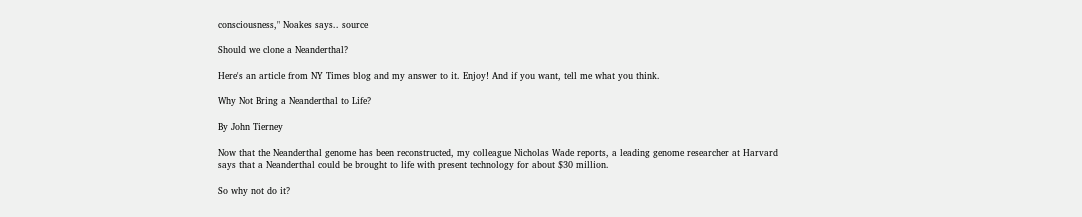consciousness," Noakes says.. source

Should we clone a Neanderthal?

Here's an article from NY Times blog and my answer to it. Enjoy! And if you want, tell me what you think.

Why Not Bring a Neanderthal to Life?

By John Tierney

Now that the Neanderthal genome has been reconstructed, my colleague Nicholas Wade reports, a leading genome researcher at Harvard says that a Neanderthal could be brought to life with present technology for about $30 million.

So why not do it?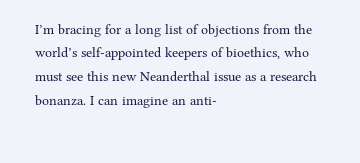I’m bracing for a long list of objections from the world’s self-appointed keepers of bioethics, who must see this new Neanderthal issue as a research bonanza. I can imagine an anti-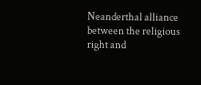Neanderthal alliance between the religious right and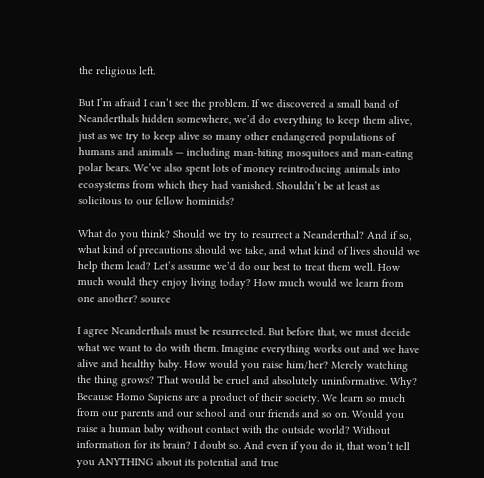the religious left.

But I’m afraid I can’t see the problem. If we discovered a small band of Neanderthals hidden somewhere, we’d do everything to keep them alive, just as we try to keep alive so many other endangered populations of humans and animals — including man-biting mosquitoes and man-eating polar bears. We’ve also spent lots of money reintroducing animals into ecosystems from which they had vanished. Shouldn’t be at least as solicitous to our fellow hominids?

What do you think? Should we try to resurrect a Neanderthal? And if so, what kind of precautions should we take, and what kind of lives should we help them lead? Let’s assume we’d do our best to treat them well. How much would they enjoy living today? How much would we learn from one another? source

I agree Neanderthals must be resurrected. But before that, we must decide what we want to do with them. Imagine everything works out and we have alive and healthy baby. How would you raise him/her? Merely watching the thing grows? That would be cruel and absolutely uninformative. Why? Because Homo Sapiens are a product of their society. We learn so much from our parents and our school and our friends and so on. Would you raise a human baby without contact with the outside world? Without information for its brain? I doubt so. And even if you do it, that won’t tell you ANYTHING about its potential and true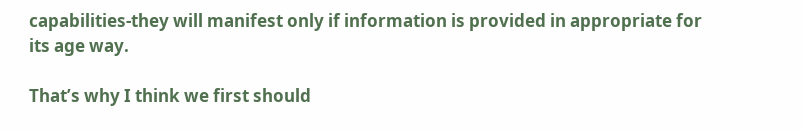capabilities-they will manifest only if information is provided in appropriate for its age way.

That’s why I think we first should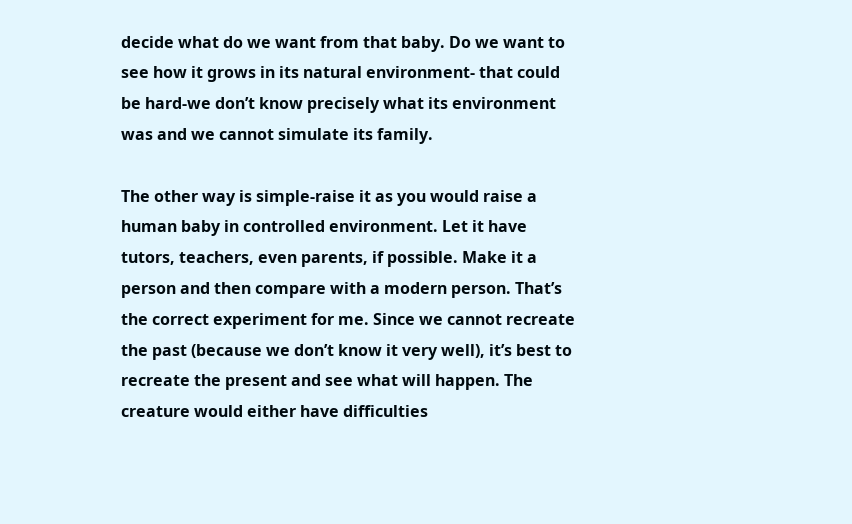decide what do we want from that baby. Do we want to see how it grows in its natural environment- that could be hard-we don’t know precisely what its environment was and we cannot simulate its family.

The other way is simple-raise it as you would raise a human baby in controlled environment. Let it have tutors, teachers, even parents, if possible. Make it a person and then compare with a modern person. That’s the correct experiment for me. Since we cannot recreate the past (because we don’t know it very well), it’s best to recreate the present and see what will happen. The creature would either have difficulties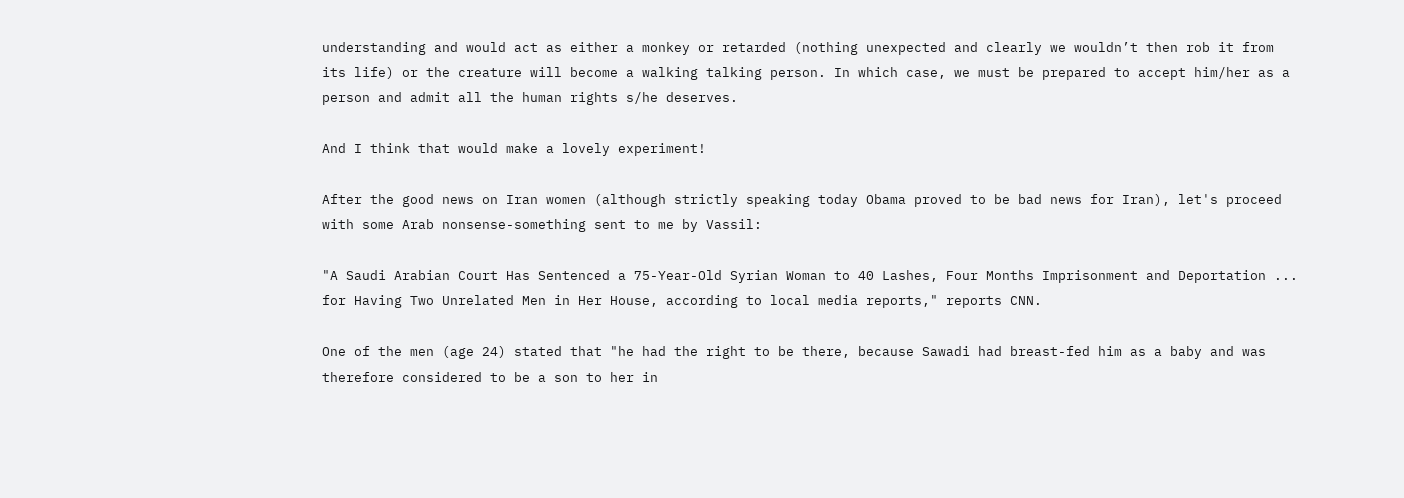understanding and would act as either a monkey or retarded (nothing unexpected and clearly we wouldn’t then rob it from its life) or the creature will become a walking talking person. In which case, we must be prepared to accept him/her as a person and admit all the human rights s/he deserves.

And I think that would make a lovely experiment!

After the good news on Iran women (although strictly speaking today Obama proved to be bad news for Iran), let's proceed with some Arab nonsense-something sent to me by Vassil:

"A Saudi Arabian Court Has Sentenced a 75-Year-Old Syrian Woman to 40 Lashes, Four Months Imprisonment and Deportation ... for Having Two Unrelated Men in Her House, according to local media reports," reports CNN.

One of the men (age 24) stated that "he had the right to be there, because Sawadi had breast-fed him as a baby and was therefore considered to be a son to her in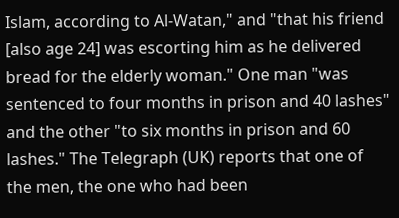Islam, according to Al-Watan," and "that his friend [also age 24] was escorting him as he delivered bread for the elderly woman." One man "was sentenced to four months in prison and 40 lashes" and the other "to six months in prison and 60 lashes." The Telegraph (UK) reports that one of the men, the one who had been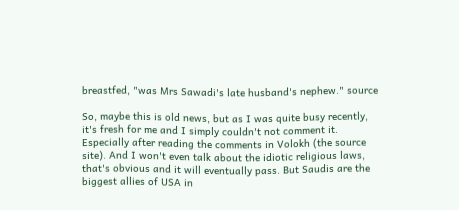breastfed, "was Mrs Sawadi's late husband's nephew." source

So, maybe this is old news, but as I was quite busy recently, it's fresh for me and I simply couldn't not comment it. Especially after reading the comments in Volokh (the source site). And I won't even talk about the idiotic religious laws, that's obvious and it will eventually pass. But Saudis are the biggest allies of USA in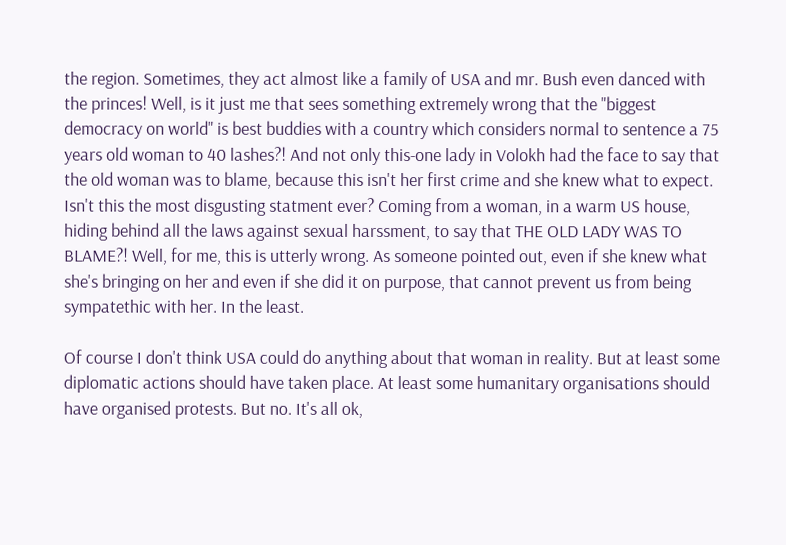the region. Sometimes, they act almost like a family of USA and mr. Bush even danced with the princes! Well, is it just me that sees something extremely wrong that the "biggest democracy on world" is best buddies with a country which considers normal to sentence a 75 years old woman to 40 lashes?! And not only this-one lady in Volokh had the face to say that the old woman was to blame, because this isn't her first crime and she knew what to expect. Isn't this the most disgusting statment ever? Coming from a woman, in a warm US house, hiding behind all the laws against sexual harssment, to say that THE OLD LADY WAS TO BLAME?! Well, for me, this is utterly wrong. As someone pointed out, even if she knew what she's bringing on her and even if she did it on purpose, that cannot prevent us from being sympatethic with her. In the least.

Of course I don't think USA could do anything about that woman in reality. But at least some diplomatic actions should have taken place. At least some humanitary organisations should have organised protests. But no. It's all ok,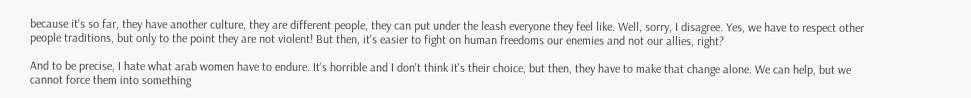because it's so far, they have another culture, they are different people, they can put under the leash everyone they feel like. Well, sorry, I disagree. Yes, we have to respect other people traditions, but only to the point they are not violent! But then, it's easier to fight on human freedoms our enemies and not our allies, right?

And to be precise, I hate what arab women have to endure. It's horrible and I don't think it's their choice, but then, they have to make that change alone. We can help, but we cannot force them into something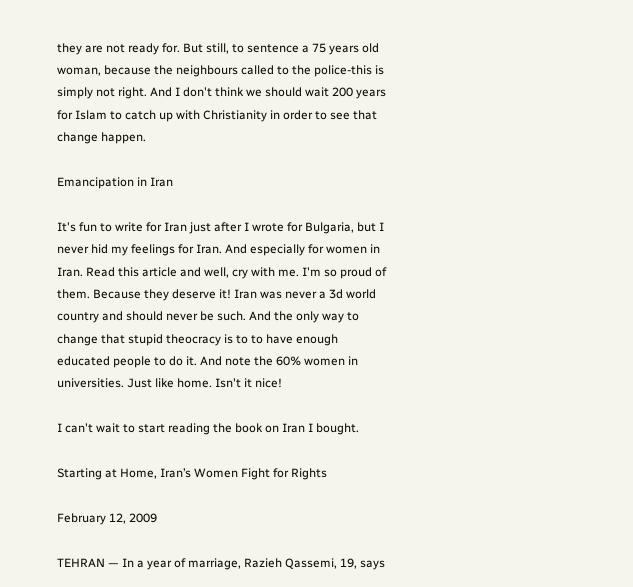they are not ready for. But still, to sentence a 75 years old woman, because the neighbours called to the police-this is simply not right. And I don't think we should wait 200 years for Islam to catch up with Christianity in order to see that change happen.

Emancipation in Iran

It's fun to write for Iran just after I wrote for Bulgaria, but I never hid my feelings for Iran. And especially for women in Iran. Read this article and well, cry with me. I'm so proud of them. Because they deserve it! Iran was never a 3d world country and should never be such. And the only way to change that stupid theocracy is to to have enough educated people to do it. And note the 60% women in universities. Just like home. Isn't it nice!

I can't wait to start reading the book on Iran I bought.

Starting at Home, Iran’s Women Fight for Rights

February 12, 2009

TEHRAN — In a year of marriage, Razieh Qassemi, 19, says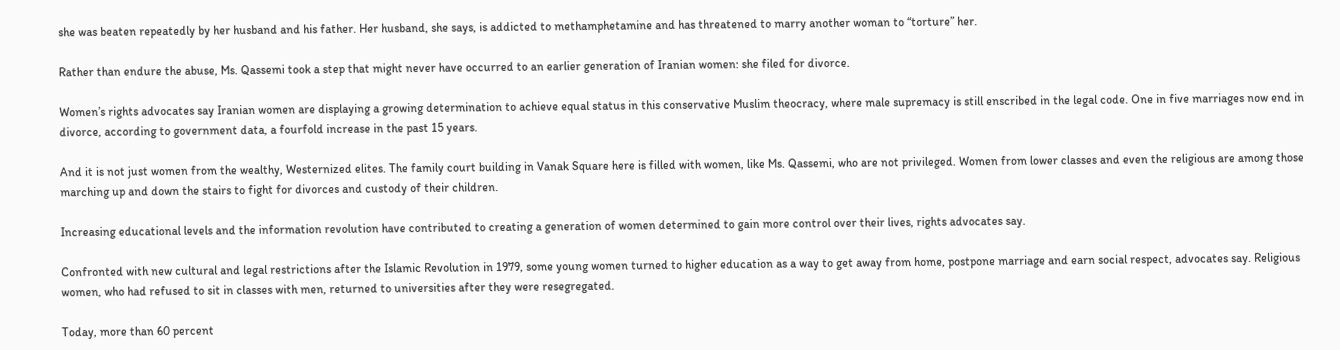she was beaten repeatedly by her husband and his father. Her husband, she says, is addicted to methamphetamine and has threatened to marry another woman to “torture” her.

Rather than endure the abuse, Ms. Qassemi took a step that might never have occurred to an earlier generation of Iranian women: she filed for divorce.

Women’s rights advocates say Iranian women are displaying a growing determination to achieve equal status in this conservative Muslim theocracy, where male supremacy is still enscribed in the legal code. One in five marriages now end in divorce, according to government data, a fourfold increase in the past 15 years.

And it is not just women from the wealthy, Westernized elites. The family court building in Vanak Square here is filled with women, like Ms. Qassemi, who are not privileged. Women from lower classes and even the religious are among those marching up and down the stairs to fight for divorces and custody of their children.

Increasing educational levels and the information revolution have contributed to creating a generation of women determined to gain more control over their lives, rights advocates say.

Confronted with new cultural and legal restrictions after the Islamic Revolution in 1979, some young women turned to higher education as a way to get away from home, postpone marriage and earn social respect, advocates say. Religious women, who had refused to sit in classes with men, returned to universities after they were resegregated.

Today, more than 60 percent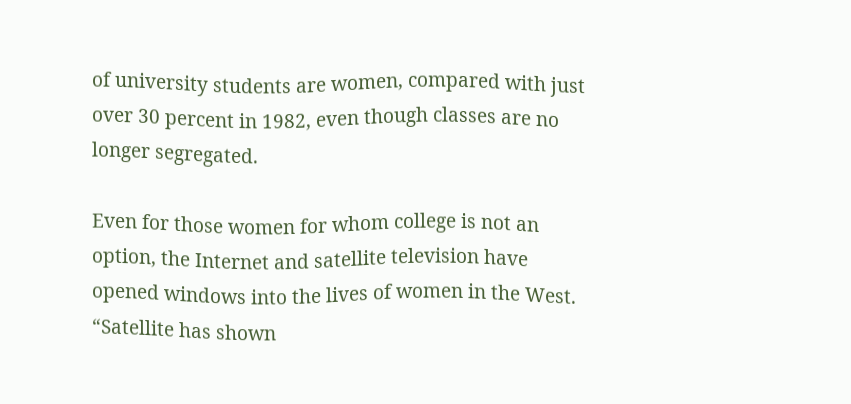of university students are women, compared with just over 30 percent in 1982, even though classes are no longer segregated.

Even for those women for whom college is not an option, the Internet and satellite television have opened windows into the lives of women in the West. “Satellite has shown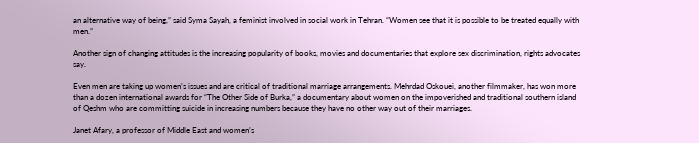an alternative way of being,” said Syma Sayah, a feminist involved in social work in Tehran. “Women see that it is possible to be treated equally with men.”

Another sign of changing attitudes is the increasing popularity of books, movies and documentaries that explore sex discrimination, rights advocates say.

Even men are taking up women’s issues and are critical of traditional marriage arrangements. Mehrdad Oskouei, another filmmaker, has won more than a dozen international awards for “The Other Side of Burka,” a documentary about women on the impoverished and traditional southern island of Qeshm who are committing suicide in increasing numbers because they have no other way out of their marriages.

Janet Afary, a professor of Middle East and women’s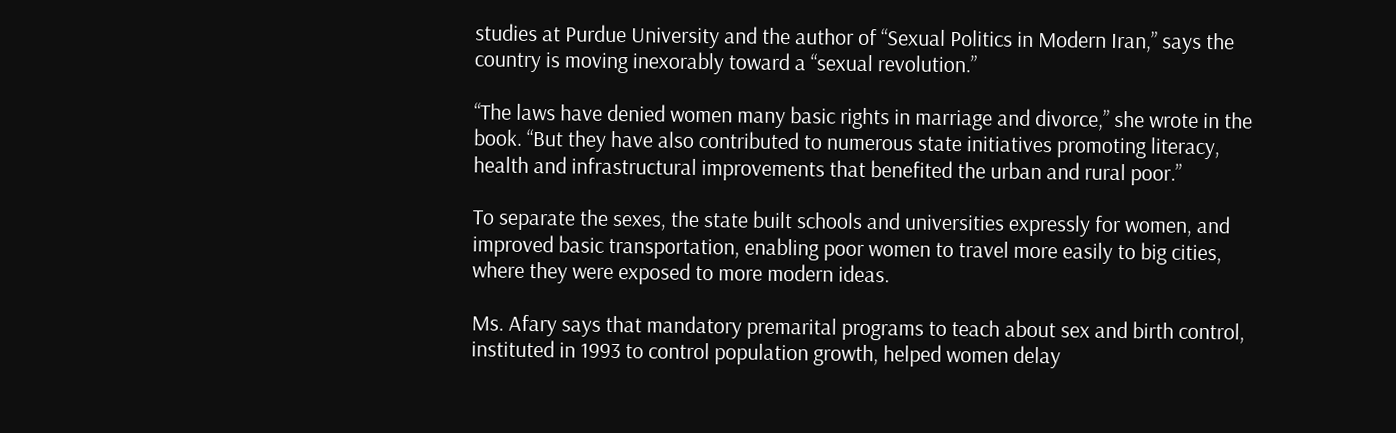studies at Purdue University and the author of “Sexual Politics in Modern Iran,” says the country is moving inexorably toward a “sexual revolution.”

“The laws have denied women many basic rights in marriage and divorce,” she wrote in the book. “But they have also contributed to numerous state initiatives promoting literacy, health and infrastructural improvements that benefited the urban and rural poor.”

To separate the sexes, the state built schools and universities expressly for women, and improved basic transportation, enabling poor women to travel more easily to big cities, where they were exposed to more modern ideas.

Ms. Afary says that mandatory premarital programs to teach about sex and birth control, instituted in 1993 to control population growth, helped women delay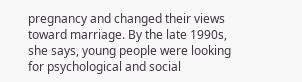pregnancy and changed their views toward marriage. By the late 1990s, she says, young people were looking for psychological and social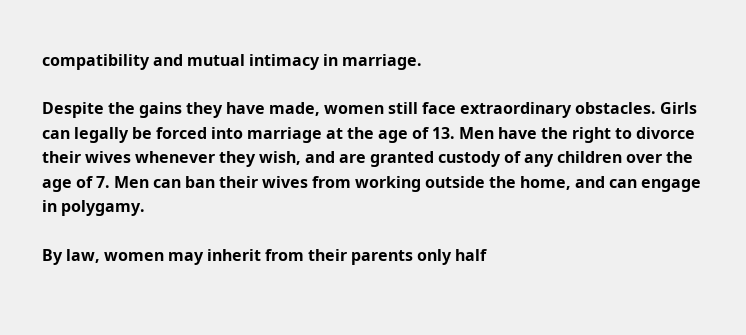compatibility and mutual intimacy in marriage.

Despite the gains they have made, women still face extraordinary obstacles. Girls can legally be forced into marriage at the age of 13. Men have the right to divorce their wives whenever they wish, and are granted custody of any children over the age of 7. Men can ban their wives from working outside the home, and can engage in polygamy.

By law, women may inherit from their parents only half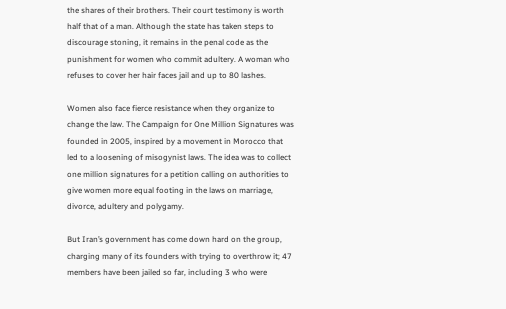the shares of their brothers. Their court testimony is worth half that of a man. Although the state has taken steps to discourage stoning, it remains in the penal code as the punishment for women who commit adultery. A woman who refuses to cover her hair faces jail and up to 80 lashes.

Women also face fierce resistance when they organize to change the law. The Campaign for One Million Signatures was founded in 2005, inspired by a movement in Morocco that led to a loosening of misogynist laws. The idea was to collect one million signatures for a petition calling on authorities to give women more equal footing in the laws on marriage, divorce, adultery and polygamy.

But Iran’s government has come down hard on the group, charging many of its founders with trying to overthrow it; 47 members have been jailed so far, including 3 who were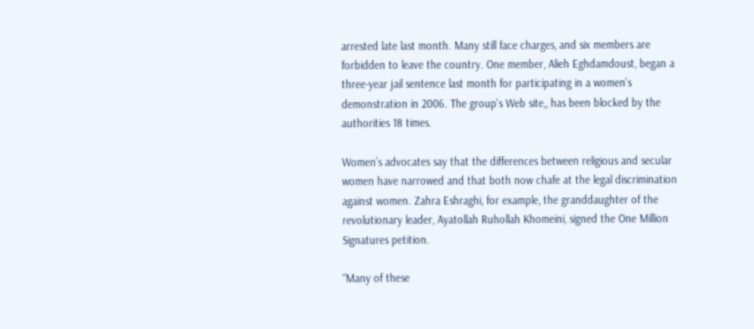arrested late last month. Many still face charges, and six members are forbidden to leave the country. One member, Alieh Eghdamdoust, began a three-year jail sentence last month for participating in a women’s demonstration in 2006. The group’s Web site,, has been blocked by the authorities 18 times.

Women’s advocates say that the differences between religious and secular women have narrowed and that both now chafe at the legal discrimination against women. Zahra Eshraghi, for example, the granddaughter of the revolutionary leader, Ayatollah Ruhollah Khomeini, signed the One Million Signatures petition.

“Many of these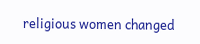religious women changed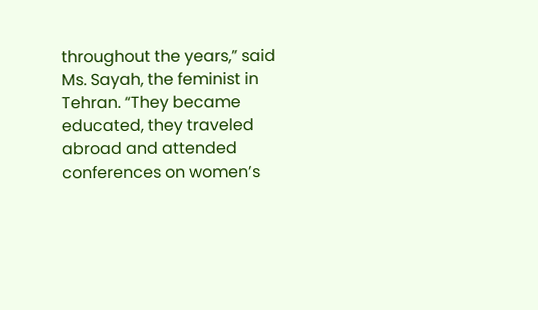throughout the years,” said Ms. Sayah, the feminist in Tehran. “They became educated, they traveled abroad and attended conferences on women’s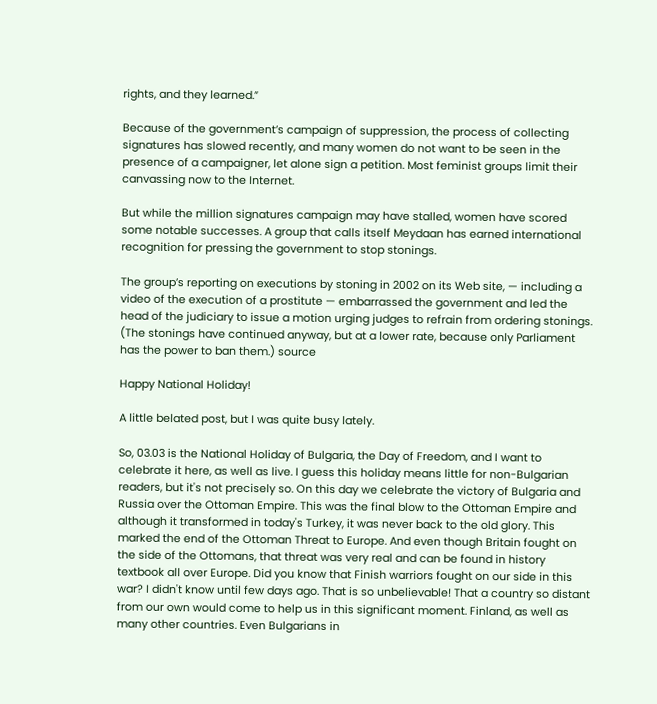rights, and they learned.”

Because of the government’s campaign of suppression, the process of collecting signatures has slowed recently, and many women do not want to be seen in the presence of a campaigner, let alone sign a petition. Most feminist groups limit their canvassing now to the Internet.

But while the million signatures campaign may have stalled, women have scored some notable successes. A group that calls itself Meydaan has earned international recognition for pressing the government to stop stonings.

The group’s reporting on executions by stoning in 2002 on its Web site, — including a video of the execution of a prostitute — embarrassed the government and led the head of the judiciary to issue a motion urging judges to refrain from ordering stonings. (The stonings have continued anyway, but at a lower rate, because only Parliament has the power to ban them.) source

Happy National Holiday!

A little belated post, but I was quite busy lately.

So, 03.03 is the National Holiday of Bulgaria, the Day of Freedom, and I want to celebrate it here, as well as live. I guess this holiday means little for non-Bulgarian readers, but it's not precisely so. On this day we celebrate the victory of Bulgaria and Russia over the Ottoman Empire. This was the final blow to the Ottoman Empire and although it transformed in today's Turkey, it was never back to the old glory. This marked the end of the Ottoman Threat to Europe. And even though Britain fought on the side of the Ottomans, that threat was very real and can be found in history textbook all over Europe. Did you know that Finish warriors fought on our side in this war? I didn't know until few days ago. That is so unbelievable! That a country so distant from our own would come to help us in this significant moment. Finland, as well as many other countries. Even Bulgarians in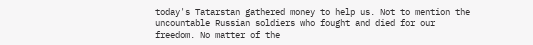today's Tatarstan gathered money to help us. Not to mention the uncountable Russian soldiers who fought and died for our freedom. No matter of the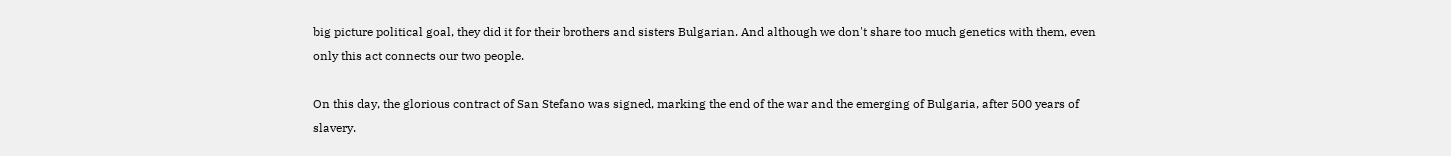big picture political goal, they did it for their brothers and sisters Bulgarian. And although we don't share too much genetics with them, even only this act connects our two people.

On this day, the glorious contract of San Stefano was signed, marking the end of the war and the emerging of Bulgaria, after 500 years of slavery.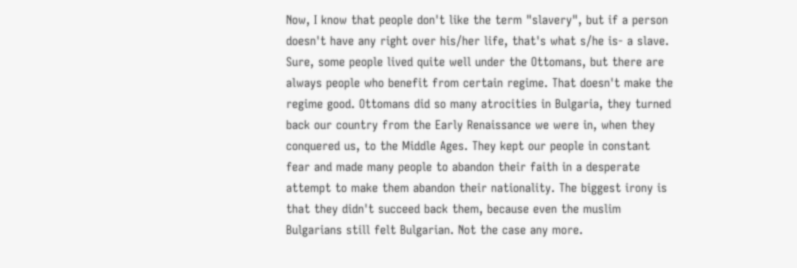Now, I know that people don't like the term "slavery", but if a person doesn't have any right over his/her life, that's what s/he is- a slave. Sure, some people lived quite well under the Ottomans, but there are always people who benefit from certain regime. That doesn't make the regime good. Ottomans did so many atrocities in Bulgaria, they turned back our country from the Early Renaissance we were in, when they conquered us, to the Middle Ages. They kept our people in constant fear and made many people to abandon their faith in a desperate attempt to make them abandon their nationality. The biggest irony is that they didn't succeed back them, because even the muslim Bulgarians still felt Bulgarian. Not the case any more.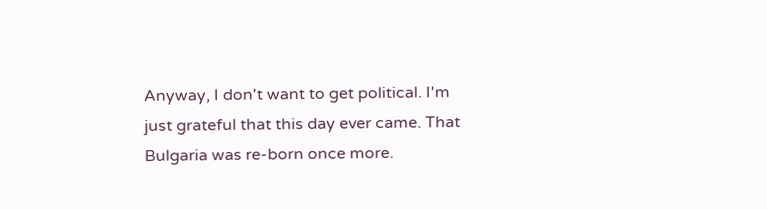Anyway, I don't want to get political. I'm just grateful that this day ever came. That Bulgaria was re-born once more.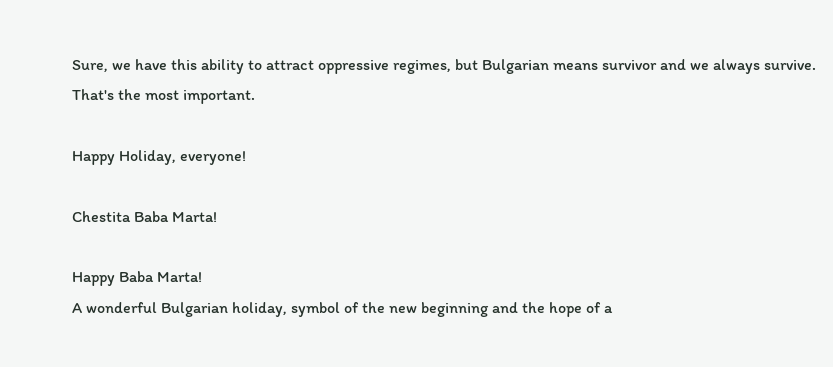Sure, we have this ability to attract oppressive regimes, but Bulgarian means survivor and we always survive. That's the most important.

Happy Holiday, everyone!

Chestita Baba Marta!

Happy Baba Marta!
A wonderful Bulgarian holiday, symbol of the new beginning and the hope of a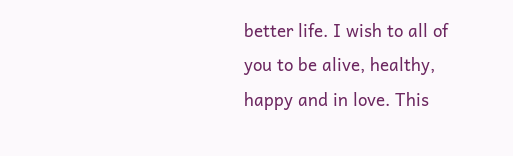better life. I wish to all of you to be alive, healthy, happy and in love. This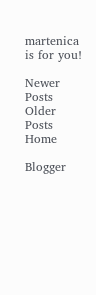martenica is for you!

Newer Posts Older Posts Home

Blogger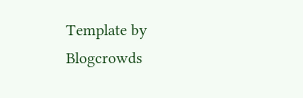Template by Blogcrowds